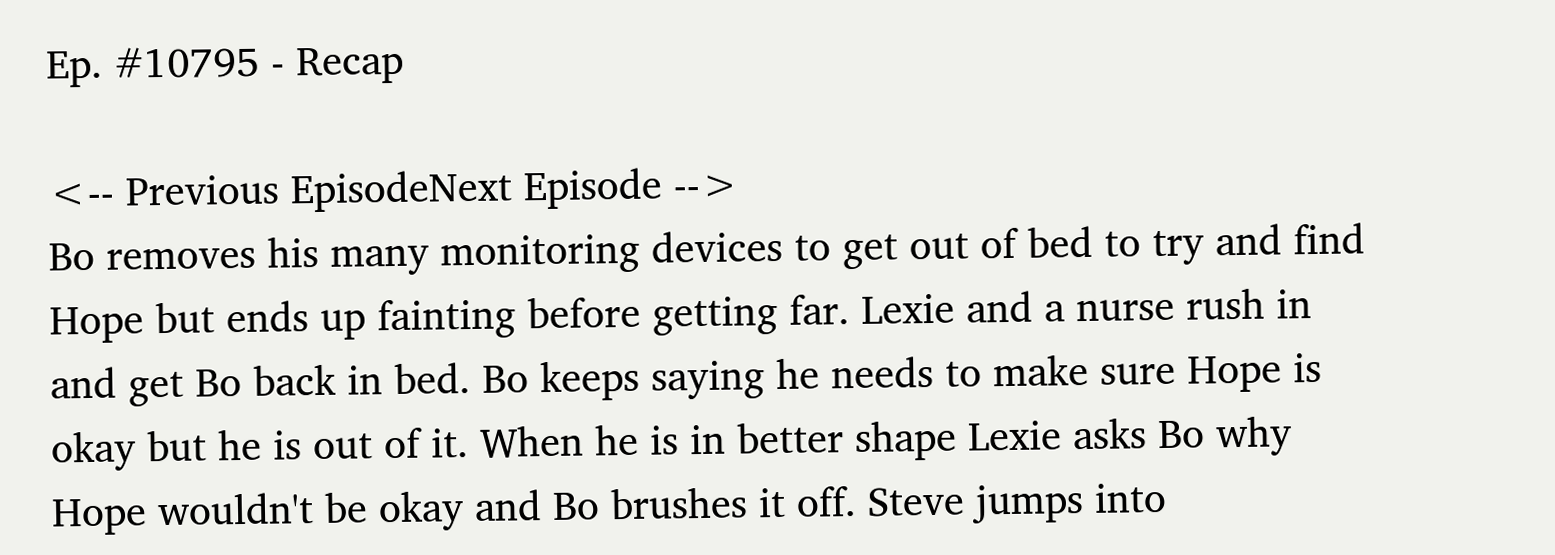Ep. #10795 - Recap

<-- Previous EpisodeNext Episode -->
Bo removes his many monitoring devices to get out of bed to try and find Hope but ends up fainting before getting far. Lexie and a nurse rush in and get Bo back in bed. Bo keeps saying he needs to make sure Hope is okay but he is out of it. When he is in better shape Lexie asks Bo why Hope wouldn't be okay and Bo brushes it off. Steve jumps into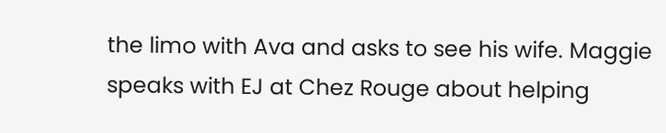the limo with Ava and asks to see his wife. Maggie speaks with EJ at Chez Rouge about helping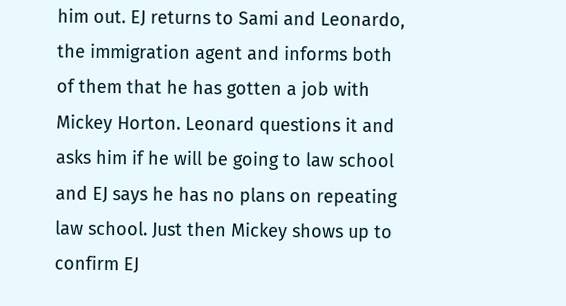him out. EJ returns to Sami and Leonardo, the immigration agent and informs both of them that he has gotten a job with Mickey Horton. Leonard questions it and asks him if he will be going to law school and EJ says he has no plans on repeating law school. Just then Mickey shows up to confirm EJ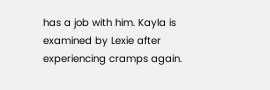has a job with him. Kayla is examined by Lexie after experiencing cramps again.